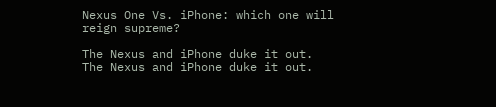Nexus One Vs. iPhone: which one will reign supreme?

The Nexus and iPhone duke it out.
The Nexus and iPhone duke it out.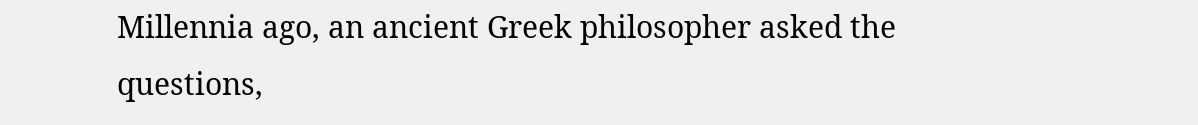Millennia ago, an ancient Greek philosopher asked the questions,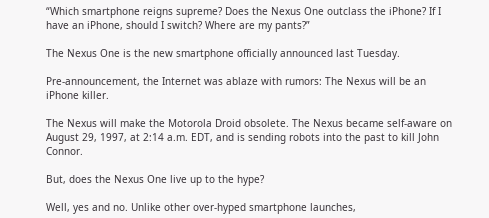“Which smartphone reigns supreme? Does the Nexus One outclass the iPhone? If I have an iPhone, should I switch? Where are my pants?”

The Nexus One is the new smartphone officially announced last Tuesday.

Pre-announcement, the Internet was ablaze with rumors: The Nexus will be an iPhone killer.

The Nexus will make the Motorola Droid obsolete. The Nexus became self-aware on August 29, 1997, at 2:14 a.m. EDT, and is sending robots into the past to kill John Connor.

But, does the Nexus One live up to the hype?

Well, yes and no. Unlike other over-hyped smartphone launches,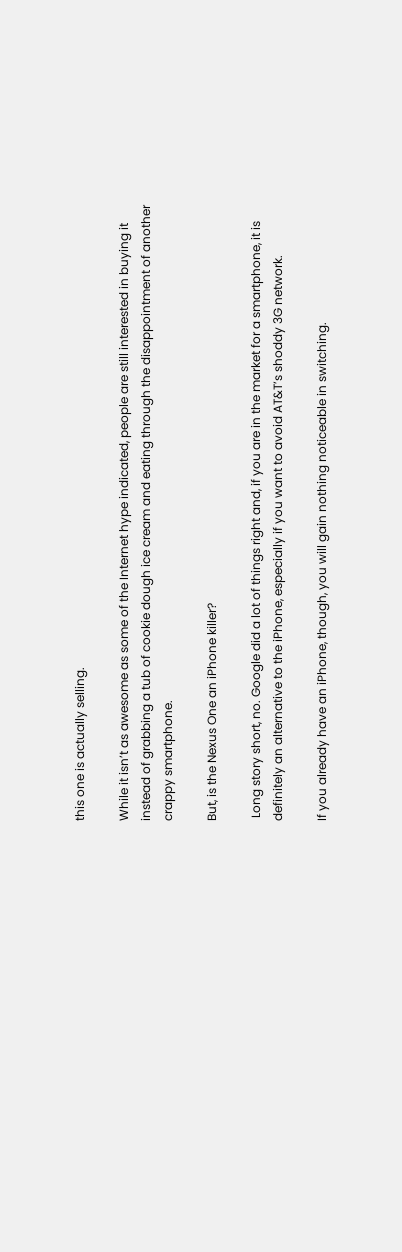this one is actually selling.

While it isn’t as awesome as some of the Internet hype indicated, people are still interested in buying it instead of grabbing a tub of cookie dough ice cream and eating through the disappointment of another crappy smartphone.

But, is the Nexus One an iPhone killer?

 Long story short, no. Google did a lot of things right and, if you are in the market for a smartphone, it is definitely an alternative to the iPhone, especially if you want to avoid AT&T’s shoddy 3G network.

If you already have an iPhone, though, you will gain nothing noticeable in switching.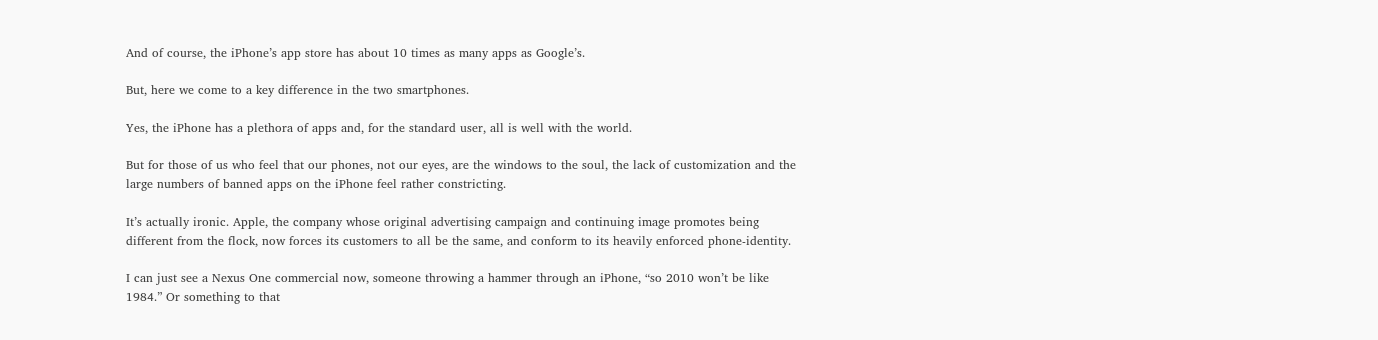And of course, the iPhone’s app store has about 10 times as many apps as Google’s.

But, here we come to a key difference in the two smartphones.

Yes, the iPhone has a plethora of apps and, for the standard user, all is well with the world.

But for those of us who feel that our phones, not our eyes, are the windows to the soul, the lack of customization and the large numbers of banned apps on the iPhone feel rather constricting.

It’s actually ironic. Apple, the company whose original advertising campaign and continuing image promotes being different from the flock, now forces its customers to all be the same, and conform to its heavily enforced phone-identity.

I can just see a Nexus One commercial now, someone throwing a hammer through an iPhone, “so 2010 won’t be like 1984.” Or something to that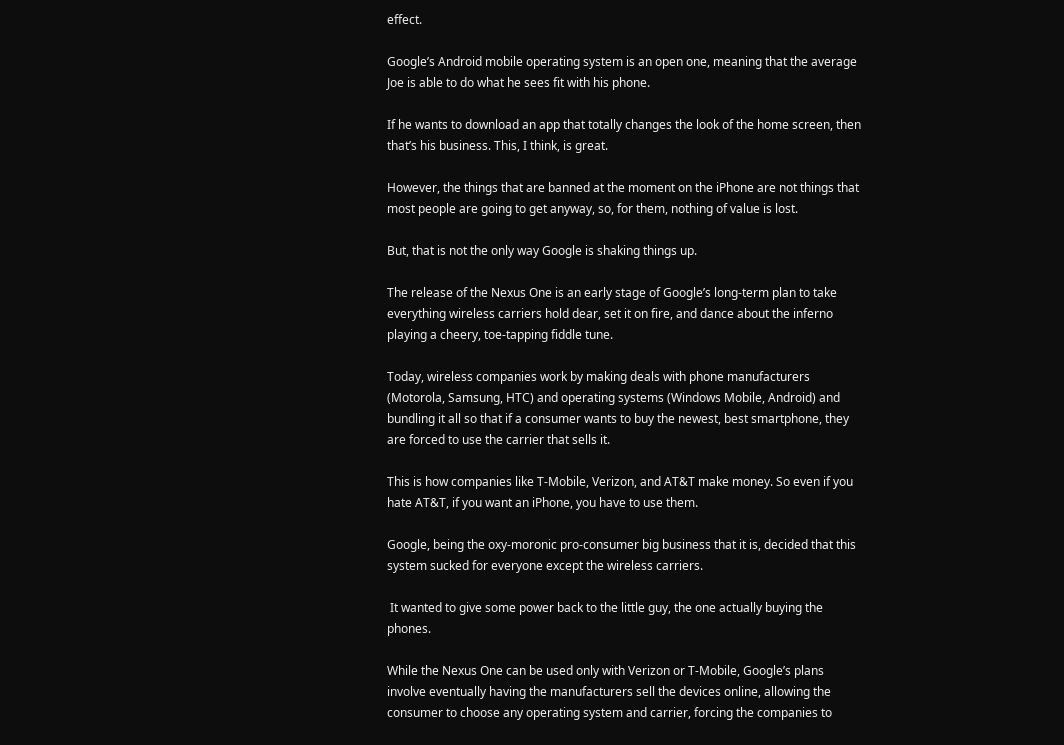effect.

Google’s Android mobile operating system is an open one, meaning that the average Joe is able to do what he sees fit with his phone.

If he wants to download an app that totally changes the look of the home screen, then that’s his business. This, I think, is great.

However, the things that are banned at the moment on the iPhone are not things that most people are going to get anyway, so, for them, nothing of value is lost.

But, that is not the only way Google is shaking things up.

The release of the Nexus One is an early stage of Google’s long-term plan to take everything wireless carriers hold dear, set it on fire, and dance about the inferno playing a cheery, toe-tapping fiddle tune.

Today, wireless companies work by making deals with phone manufacturers (Motorola, Samsung, HTC) and operating systems (Windows Mobile, Android) and bundling it all so that if a consumer wants to buy the newest, best smartphone, they are forced to use the carrier that sells it.

This is how companies like T-Mobile, Verizon, and AT&T make money. So even if you hate AT&T, if you want an iPhone, you have to use them.

Google, being the oxy-moronic pro-consumer big business that it is, decided that this system sucked for everyone except the wireless carriers.

 It wanted to give some power back to the little guy, the one actually buying the phones.

While the Nexus One can be used only with Verizon or T-Mobile, Google’s plans involve eventually having the manufacturers sell the devices online, allowing the consumer to choose any operating system and carrier, forcing the companies to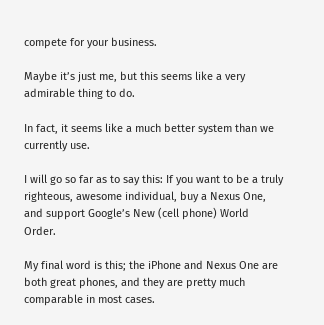compete for your business.

Maybe it’s just me, but this seems like a very admirable thing to do.

In fact, it seems like a much better system than we currently use.

I will go so far as to say this: If you want to be a truly righteous, awesome individual, buy a Nexus One, and support Google’s New (cell phone) World Order.

My final word is this; the iPhone and Nexus One are both great phones, and they are pretty much comparable in most cases.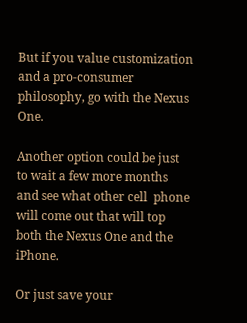But if you value customization and a pro-consumer philosophy, go with the Nexus One.

Another option could be just to wait a few more months and see what other cell  phone will come out that will top both the Nexus One and the iPhone.

Or just save your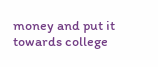money and put it towards college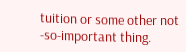tuition or some other not -so-important thing.